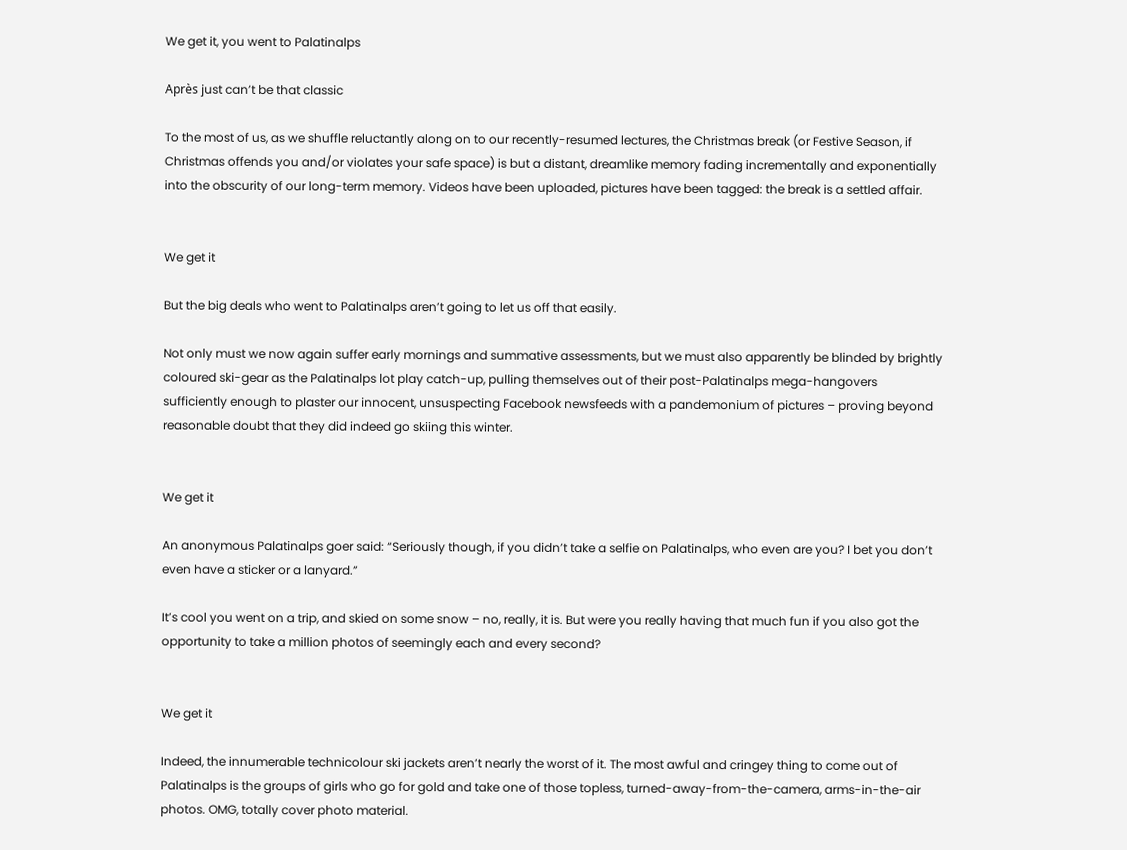We get it, you went to Palatinalps

Après just can’t be that classic

To the most of us, as we shuffle reluctantly along on to our recently-resumed lectures, the Christmas break (or Festive Season, if Christmas offends you and/or violates your safe space) is but a distant, dreamlike memory fading incrementally and exponentially into the obscurity of our long-term memory. Videos have been uploaded, pictures have been tagged: the break is a settled affair.


We get it

But the big deals who went to Palatinalps aren’t going to let us off that easily.

Not only must we now again suffer early mornings and summative assessments, but we must also apparently be blinded by brightly coloured ski-gear as the Palatinalps lot play catch-up, pulling themselves out of their post-Palatinalps mega-hangovers sufficiently enough to plaster our innocent, unsuspecting Facebook newsfeeds with a pandemonium of pictures – proving beyond reasonable doubt that they did indeed go skiing this winter.


We get it

An anonymous Palatinalps goer said: “Seriously though, if you didn’t take a selfie on Palatinalps, who even are you? I bet you don’t even have a sticker or a lanyard.”

It’s cool you went on a trip, and skied on some snow – no, really, it is. But were you really having that much fun if you also got the opportunity to take a million photos of seemingly each and every second?


We get it

Indeed, the innumerable technicolour ski jackets aren’t nearly the worst of it. The most awful and cringey thing to come out of Palatinalps is the groups of girls who go for gold and take one of those topless, turned-away-from-the-camera, arms-in-the-air photos. OMG, totally cover photo material.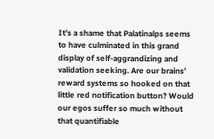It’s a shame that Palatinalps seems to have culminated in this grand display of self-aggrandizing and validation seeking. Are our brains’ reward systems so hooked on that little red notification button? Would our egos suffer so much without that quantifiable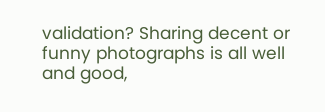validation? Sharing decent or funny photographs is all well and good,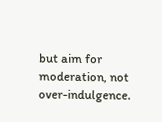but aim for moderation, not over-indulgence.